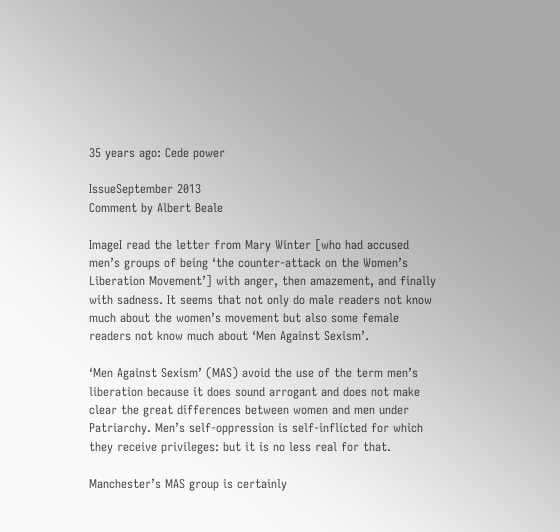35 years ago: Cede power

IssueSeptember 2013
Comment by Albert Beale

ImageI read the letter from Mary Winter [who had accused men’s groups of being ‘the counter-attack on the Women’s Liberation Movement’] with anger, then amazement, and finally with sadness. It seems that not only do male readers not know much about the women’s movement but also some female readers not know much about ‘Men Against Sexism’.

‘Men Against Sexism’ (MAS) avoid the use of the term men’s liberation because it does sound arrogant and does not make clear the great differences between women and men under Patriarchy. Men’s self-oppression is self-inflicted for which they receive privileges: but it is no less real for that.

Manchester’s MAS group is certainly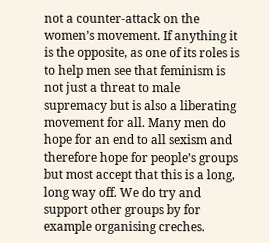not a counter-attack on the women’s movement. If anything it is the opposite, as one of its roles is to help men see that feminism is not just a threat to male supremacy but is also a liberating movement for all. Many men do hope for an end to all sexism and therefore hope for people’s groups but most accept that this is a long, long way off. We do try and support other groups by for example organising creches.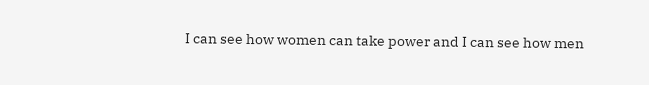I can see how women can take power and I can see how men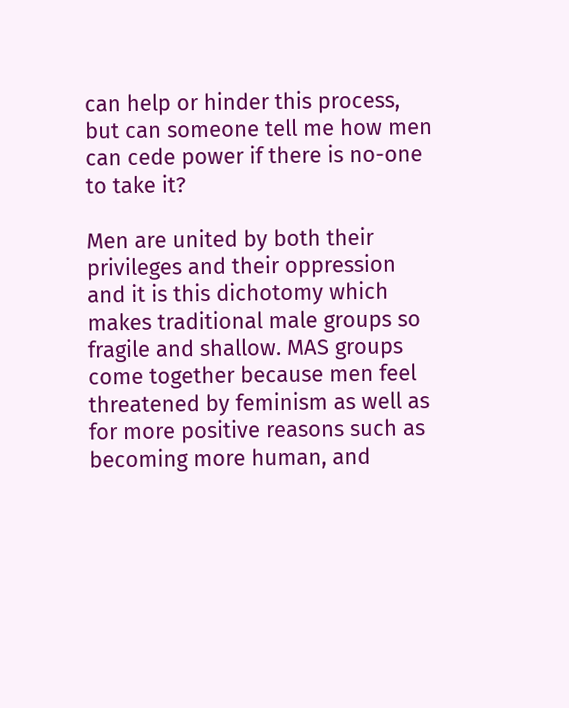can help or hinder this process, but can someone tell me how men can cede power if there is no-one to take it?

Men are united by both their privileges and their oppression and it is this dichotomy which makes traditional male groups so fragile and shallow. MAS groups come together because men feel threatened by feminism as well as for more positive reasons such as becoming more human, and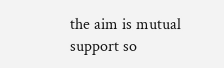the aim is mutual support so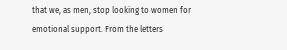that we, as men, stop looking to women for emotional support. From the letters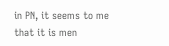in PN, it seems to me that it is men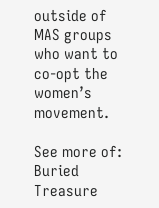outside of MAS groups who want to co-opt the women’s movement.

See more of: Buried Treasure